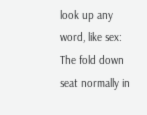look up any word, like sex:
The fold down seat normally in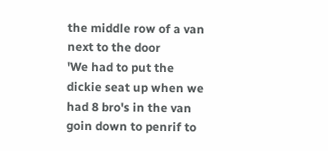the middle row of a van next to the door
'We had to put the dickie seat up when we had 8 bro's in the van goin down to penrif to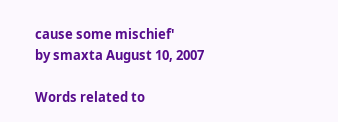cause some mischief'
by smaxta August 10, 2007

Words related to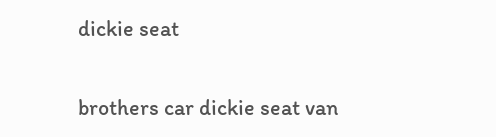dickie seat

brothers car dickie seat van